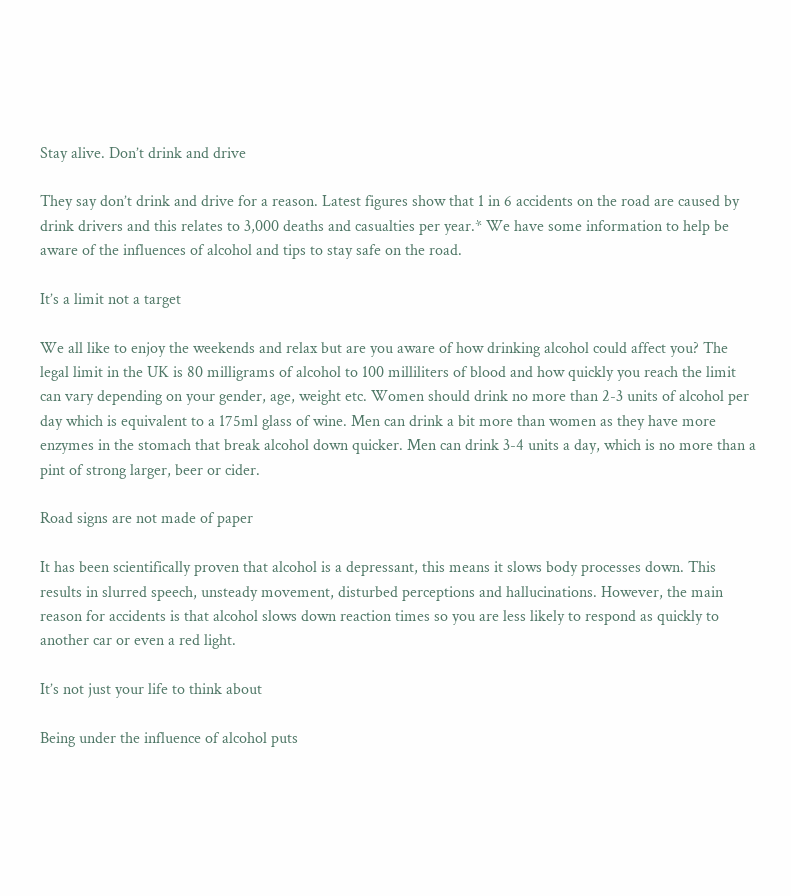Stay alive. Don’t drink and drive

They say don’t drink and drive for a reason. Latest figures show that 1 in 6 accidents on the road are caused by drink drivers and this relates to 3,000 deaths and casualties per year.* We have some information to help be aware of the influences of alcohol and tips to stay safe on the road.

It’s a limit not a target

We all like to enjoy the weekends and relax but are you aware of how drinking alcohol could affect you? The legal limit in the UK is 80 milligrams of alcohol to 100 milliliters of blood and how quickly you reach the limit can vary depending on your gender, age, weight etc. Women should drink no more than 2-3 units of alcohol per day which is equivalent to a 175ml glass of wine. Men can drink a bit more than women as they have more enzymes in the stomach that break alcohol down quicker. Men can drink 3-4 units a day, which is no more than a pint of strong larger, beer or cider.

Road signs are not made of paper

It has been scientifically proven that alcohol is a depressant, this means it slows body processes down. This results in slurred speech, unsteady movement, disturbed perceptions and hallucinations. However, the main reason for accidents is that alcohol slows down reaction times so you are less likely to respond as quickly to another car or even a red light.

It’s not just your life to think about

Being under the influence of alcohol puts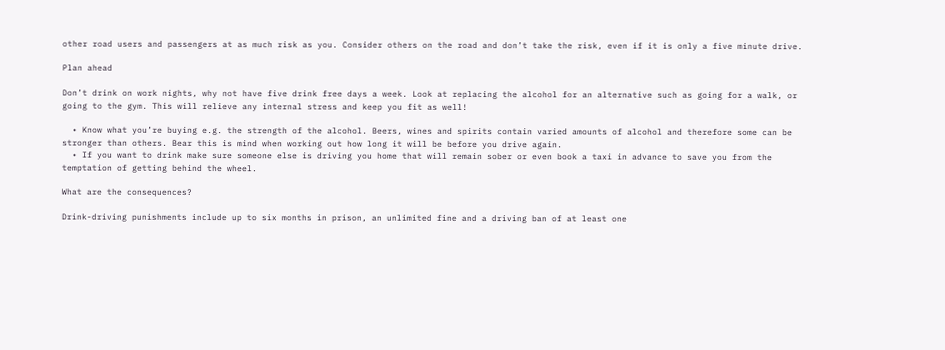other road users and passengers at as much risk as you. Consider others on the road and don’t take the risk, even if it is only a five minute drive.

Plan ahead

Don’t drink on work nights, why not have five drink free days a week. Look at replacing the alcohol for an alternative such as going for a walk, or going to the gym. This will relieve any internal stress and keep you fit as well!

  • Know what you’re buying e.g. the strength of the alcohol. Beers, wines and spirits contain varied amounts of alcohol and therefore some can be stronger than others. Bear this is mind when working out how long it will be before you drive again.
  • If you want to drink make sure someone else is driving you home that will remain sober or even book a taxi in advance to save you from the temptation of getting behind the wheel.

What are the consequences?

Drink-driving punishments include up to six months in prison, an unlimited fine and a driving ban of at least one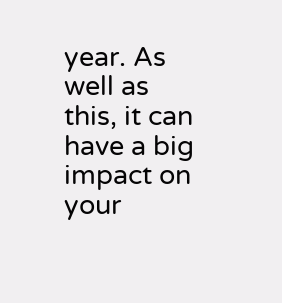year. As well as this, it can have a big impact on your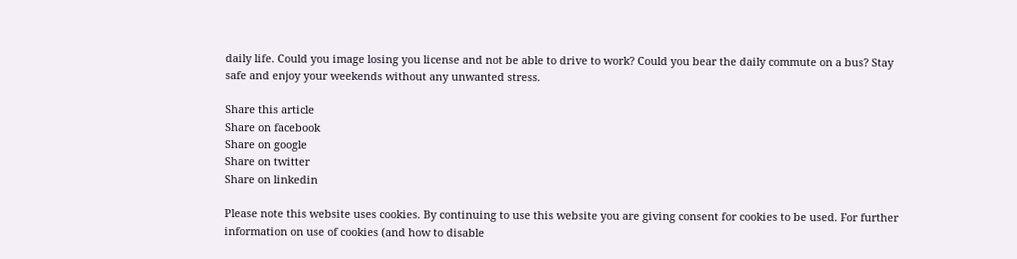daily life. Could you image losing you license and not be able to drive to work? Could you bear the daily commute on a bus? Stay safe and enjoy your weekends without any unwanted stress.

Share this article
Share on facebook
Share on google
Share on twitter
Share on linkedin

Please note this website uses cookies. By continuing to use this website you are giving consent for cookies to be used. For further information on use of cookies (and how to disable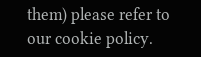them) please refer to our cookie policy.